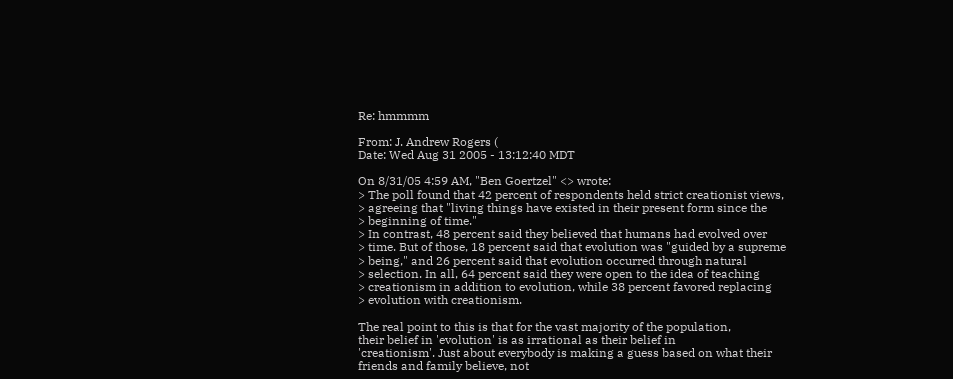Re: hmmmm

From: J. Andrew Rogers (
Date: Wed Aug 31 2005 - 13:12:40 MDT

On 8/31/05 4:59 AM, "Ben Goertzel" <> wrote:
> The poll found that 42 percent of respondents held strict creationist views,
> agreeing that "living things have existed in their present form since the
> beginning of time."
> In contrast, 48 percent said they believed that humans had evolved over
> time. But of those, 18 percent said that evolution was "guided by a supreme
> being," and 26 percent said that evolution occurred through natural
> selection. In all, 64 percent said they were open to the idea of teaching
> creationism in addition to evolution, while 38 percent favored replacing
> evolution with creationism.

The real point to this is that for the vast majority of the population,
their belief in 'evolution' is as irrational as their belief in
'creationism'. Just about everybody is making a guess based on what their
friends and family believe, not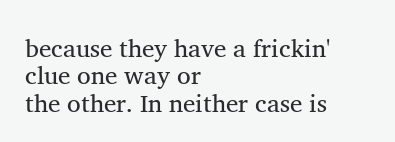because they have a frickin' clue one way or
the other. In neither case is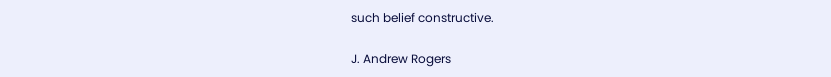such belief constructive.

J. Andrew Rogers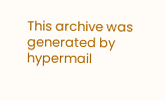This archive was generated by hypermail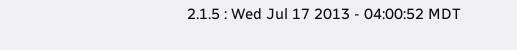2.1.5 : Wed Jul 17 2013 - 04:00:52 MDT